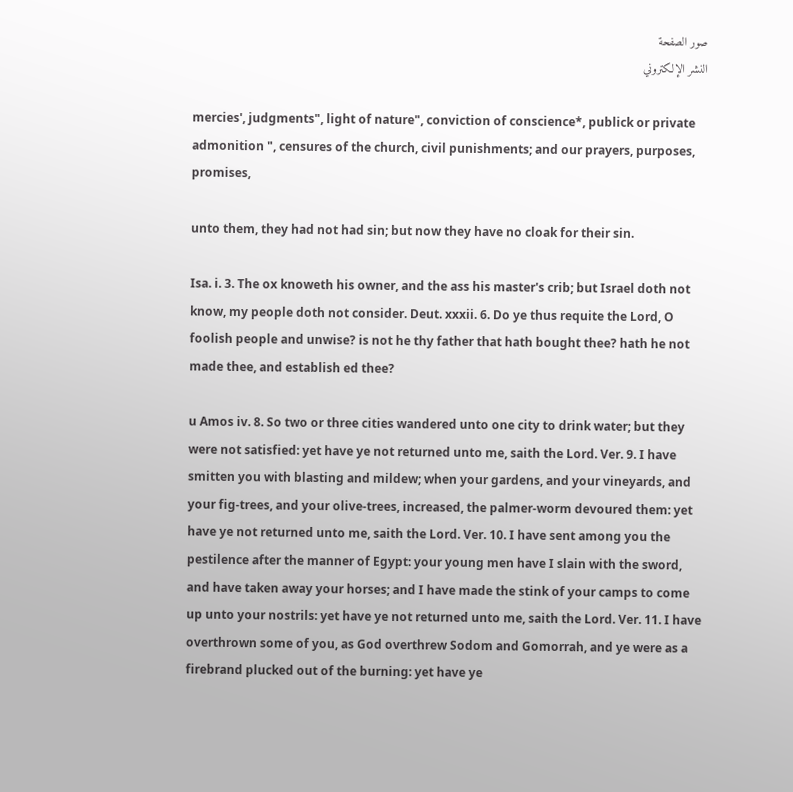صور الصفحة
النشر الإلكتروني

mercies', judgments", light of nature", conviction of conscience*, publick or private admonition ", censures of the church, civil punishments; and our prayers, purposes, promises,

unto them, they had not had sin; but now they have no cloak for their sin.

Isa. i. 3. The ox knoweth his owner, and the ass his master's crib; but Israel doth not know, my people doth not consider. Deut. xxxii. 6. Do ye thus requite the Lord, O foolish people and unwise? is not he thy father that hath bought thee? hath he not made thee, and establish ed thee?

u Amos iv. 8. So two or three cities wandered unto one city to drink water; but they were not satisfied: yet have ye not returned unto me, saith the Lord. Ver. 9. I have smitten you with blasting and mildew; when your gardens, and your vineyards, and your fig-trees, and your olive-trees, increased, the palmer-worm devoured them: yet have ye not returned unto me, saith the Lord. Ver. 10. I have sent among you the pestilence after the manner of Egypt: your young men have I slain with the sword, and have taken away your horses; and I have made the stink of your camps to come up unto your nostrils: yet have ye not returned unto me, saith the Lord. Ver. 11. I have overthrown some of you, as God overthrew Sodom and Gomorrah, and ye were as a firebrand plucked out of the burning: yet have ye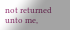not returned unto me,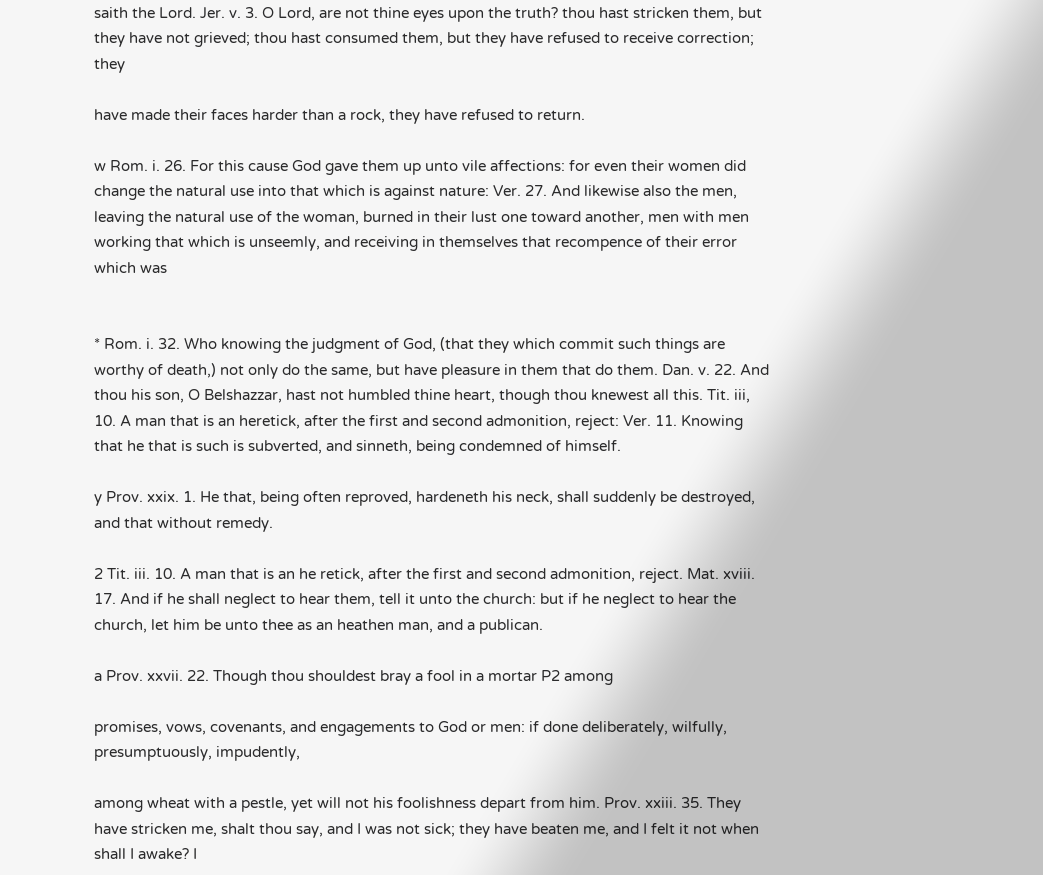saith the Lord. Jer. v. 3. O Lord, are not thine eyes upon the truth? thou hast stricken them, but they have not grieved; thou hast consumed them, but they have refused to receive correction; they

have made their faces harder than a rock, they have refused to return.

w Rom. i. 26. For this cause God gave them up unto vile affections: for even their women did change the natural use into that which is against nature: Ver. 27. And likewise also the men, leaving the natural use of the woman, burned in their lust one toward another, men with men working that which is unseemly, and receiving in themselves that recompence of their error which was


* Rom. i. 32. Who knowing the judgment of God, (that they which commit such things are worthy of death,) not only do the same, but have pleasure in them that do them. Dan. v. 22. And thou his son, O Belshazzar, hast not humbled thine heart, though thou knewest all this. Tit. iii, 10. A man that is an heretick, after the first and second admonition, reject: Ver. 11. Knowing that he that is such is subverted, and sinneth, being condemned of himself.

y Prov. xxix. 1. He that, being often reproved, hardeneth his neck, shall suddenly be destroyed, and that without remedy.

2 Tit. iii. 10. A man that is an he retick, after the first and second admonition, reject. Mat. xviii. 17. And if he shall neglect to hear them, tell it unto the church: but if he neglect to hear the church, let him be unto thee as an heathen man, and a publican.

a Prov. xxvii. 22. Though thou shouldest bray a fool in a mortar P2 among

promises, vows, covenants, and engagements to God or men: if done deliberately, wilfully, presumptuously, impudently,

among wheat with a pestle, yet will not his foolishness depart from him. Prov. xxiii. 35. They have stricken me, shalt thou say, and I was not sick; they have beaten me, and I felt it not when shall I awake? I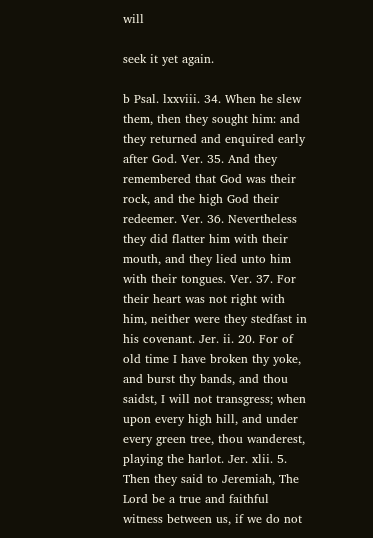will

seek it yet again.

b Psal. lxxviii. 34. When he slew them, then they sought him: and they returned and enquired early after God. Ver. 35. And they remembered that God was their rock, and the high God their redeemer. Ver. 36. Nevertheless they did flatter him with their mouth, and they lied unto him with their tongues. Ver. 37. For their heart was not right with him, neither were they stedfast in his covenant. Jer. ii. 20. For of old time I have broken thy yoke, and burst thy bands, and thou saidst, I will not transgress; when upon every high hill, and under every green tree, thou wanderest, playing the harlot. Jer. xlii. 5. Then they said to Jeremiah, The Lord be a true and faithful witness between us, if we do not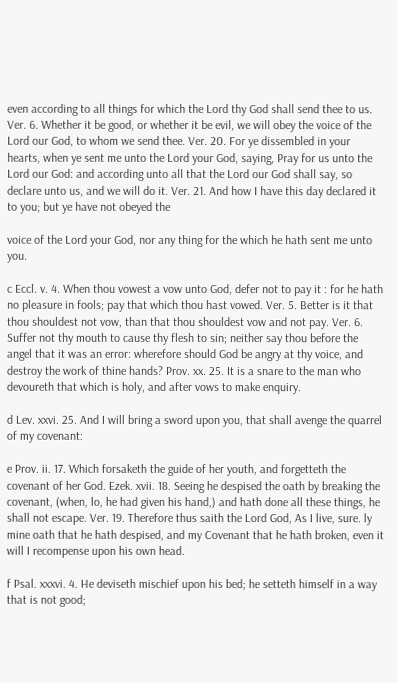even according to all things for which the Lord thy God shall send thee to us. Ver. 6. Whether it be good, or whether it be evil, we will obey the voice of the Lord our God, to whom we send thee. Ver. 20. For ye dissembled in your hearts, when ye sent me unto the Lord your God, saying, Pray for us unto the Lord our God: and according unto all that the Lord our God shall say, so declare unto us, and we will do it. Ver. 21. And how I have this day declared it to you; but ye have not obeyed the

voice of the Lord your God, nor any thing for the which he hath sent me unto you.

c Eccl. v. 4. When thou vowest a vow unto God, defer not to pay it : for he hath no pleasure in fools; pay that which thou hast vowed. Ver. 5. Better is it that thou shouldest not vow, than that thou shouldest vow and not pay. Ver. 6. Suffer not thy mouth to cause thy flesh to sin; neither say thou before the angel that it was an error: wherefore should God be angry at thy voice, and destroy the work of thine hands? Prov. xx. 25. It is a snare to the man who devoureth that which is holy, and after vows to make enquiry.

d Lev. xxvi. 25. And I will bring a sword upon you, that shall avenge the quarrel of my covenant:

e Prov. ii. 17. Which forsaketh the guide of her youth, and forgetteth the covenant of her God. Ezek. xvii. 18. Seeing he despised the oath by breaking the covenant, (when, lo, he had given his hand,) and hath done all these things, he shall not escape. Ver. 19. Therefore thus saith the Lord God, As I live, sure. ly mine oath that he hath despised, and my Covenant that he hath broken, even it will I recompense upon his own head.

f Psal. xxxvi. 4. He deviseth mischief upon his bed; he setteth himself in a way that is not good;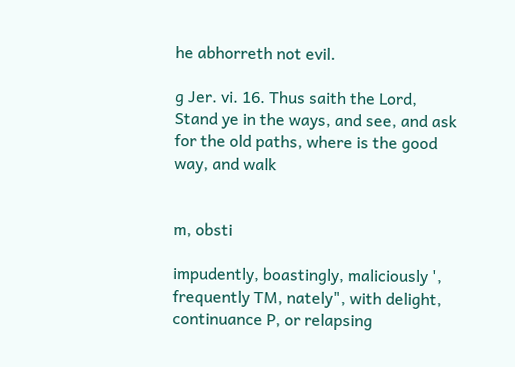he abhorreth not evil.

g Jer. vi. 16. Thus saith the Lord, Stand ye in the ways, and see, and ask for the old paths, where is the good way, and walk


m, obsti

impudently, boastingly, maliciously ', frequently TM, nately", with delight, continuance P, or relapsing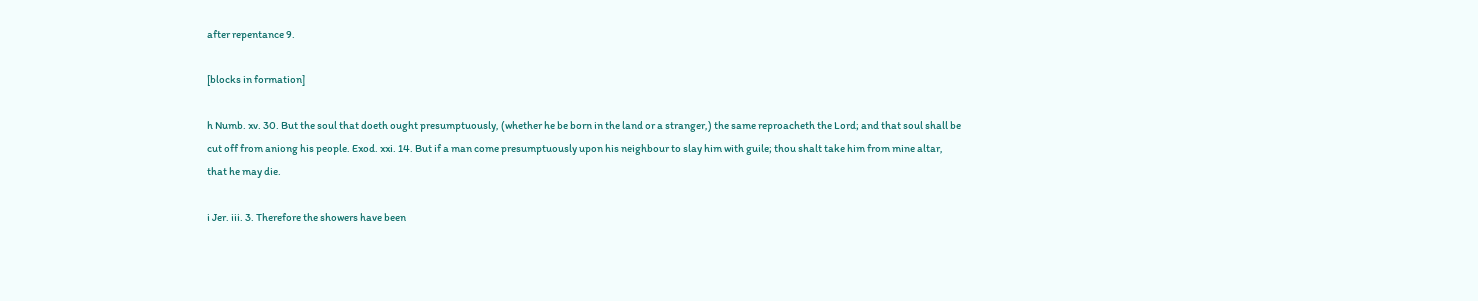after repentance 9.

[blocks in formation]

h Numb. xv. 30. But the soul that doeth ought presumptuously, (whether he be born in the land or a stranger,) the same reproacheth the Lord; and that soul shall be cut off from aniong his people. Exod. xxi. 14. But if a man come presumptuously upon his neighbour to slay him with guile; thou shalt take him from mine altar, that he may die.

i Jer. iii. 3. Therefore the showers have been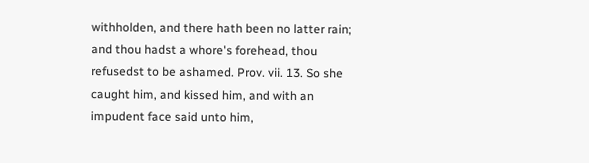withholden, and there hath been no latter rain; and thou hadst a whore's forehead, thou refusedst to be ashamed. Prov. vii. 13. So she caught him, and kissed him, and with an impudent face said unto him,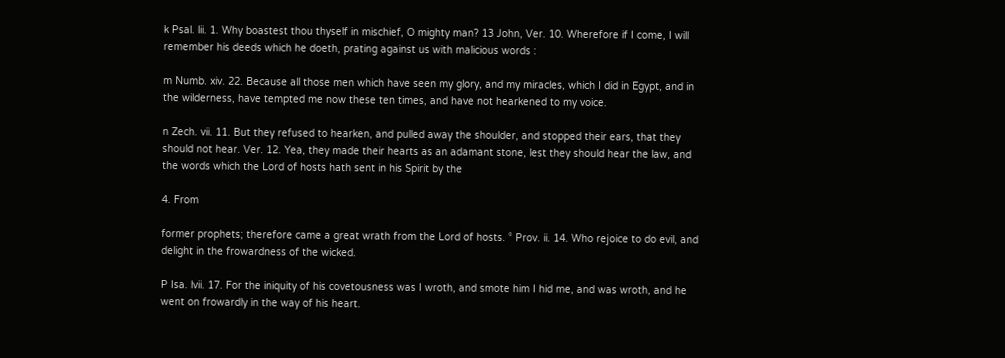k Psal. lii. 1. Why boastest thou thyself in mischief, O mighty man? 13 John, Ver. 10. Wherefore if I come, I will remember his deeds which he doeth, prating against us with malicious words :

m Numb. xiv. 22. Because all those men which have seen my glory, and my miracles, which I did in Egypt, and in the wilderness, have tempted me now these ten times, and have not hearkened to my voice.

n Zech. vii. 11. But they refused to hearken, and pulled away the shoulder, and stopped their ears, that they should not hear. Ver. 12. Yea, they made their hearts as an adamant stone, lest they should hear the law, and the words which the Lord of hosts hath sent in his Spirit by the

4. From

former prophets; therefore came a great wrath from the Lord of hosts. ° Prov. ii. 14. Who rejoice to do evil, and delight in the frowardness of the wicked.

P Isa. lvii. 17. For the iniquity of his covetousness was I wroth, and smote him I hid me, and was wroth, and he went on frowardly in the way of his heart.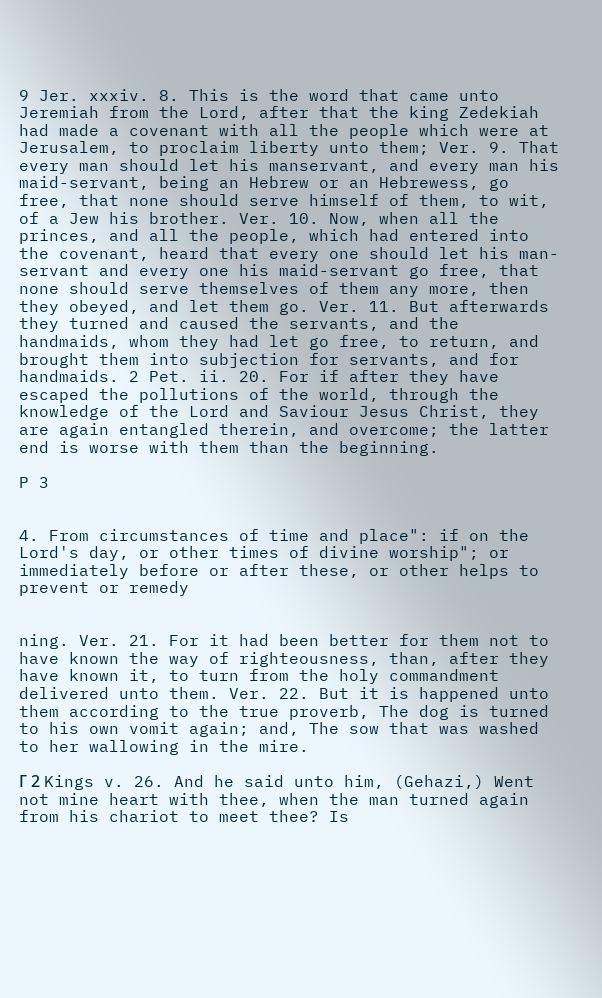9 Jer. xxxiv. 8. This is the word that came unto Jeremiah from the Lord, after that the king Zedekiah had made a covenant with all the people which were at Jerusalem, to proclaim liberty unto them; Ver. 9. That every man should let his manservant, and every man his maid-servant, being an Hebrew or an Hebrewess, go free, that none should serve himself of them, to wit, of a Jew his brother. Ver. 10. Now, when all the princes, and all the people, which had entered into the covenant, heard that every one should let his man-servant and every one his maid-servant go free, that none should serve themselves of them any more, then they obeyed, and let them go. Ver. 11. But afterwards they turned and caused the servants, and the handmaids, whom they had let go free, to return, and brought them into subjection for servants, and for handmaids. 2 Pet. ii. 20. For if after they have escaped the pollutions of the world, through the knowledge of the Lord and Saviour Jesus Christ, they are again entangled therein, and overcome; the latter end is worse with them than the beginning.

P 3


4. From circumstances of time and place": if on the Lord's day, or other times of divine worship"; or immediately before or after these, or other helps to prevent or remedy


ning. Ver. 21. For it had been better for them not to have known the way of righteousness, than, after they have known it, to turn from the holy commandment delivered unto them. Ver. 22. But it is happened unto them according to the true proverb, The dog is turned to his own vomit again; and, The sow that was washed to her wallowing in the mire.

Γ 2 Kings v. 26. And he said unto him, (Gehazi,) Went not mine heart with thee, when the man turned again from his chariot to meet thee? Is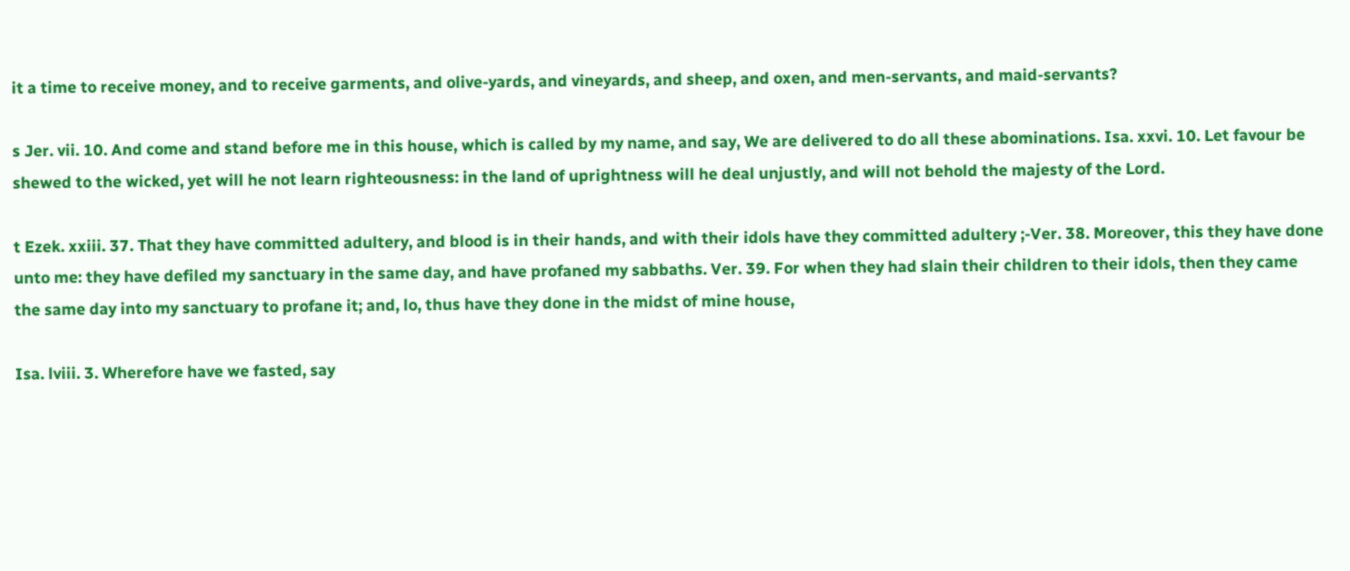it a time to receive money, and to receive garments, and olive-yards, and vineyards, and sheep, and oxen, and men-servants, and maid-servants?

s Jer. vii. 10. And come and stand before me in this house, which is called by my name, and say, We are delivered to do all these abominations. Isa. xxvi. 10. Let favour be shewed to the wicked, yet will he not learn righteousness: in the land of uprightness will he deal unjustly, and will not behold the majesty of the Lord.

t Ezek. xxiii. 37. That they have committed adultery, and blood is in their hands, and with their idols have they committed adultery ;-Ver. 38. Moreover, this they have done unto me: they have defiled my sanctuary in the same day, and have profaned my sabbaths. Ver. 39. For when they had slain their children to their idols, then they came the same day into my sanctuary to profane it; and, lo, thus have they done in the midst of mine house,

Isa. lviii. 3. Wherefore have we fasted, say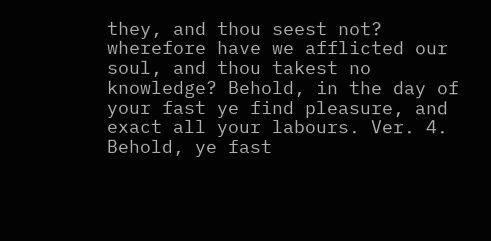they, and thou seest not? wherefore have we afflicted our soul, and thou takest no knowledge? Behold, in the day of your fast ye find pleasure, and exact all your labours. Ver. 4. Behold, ye fast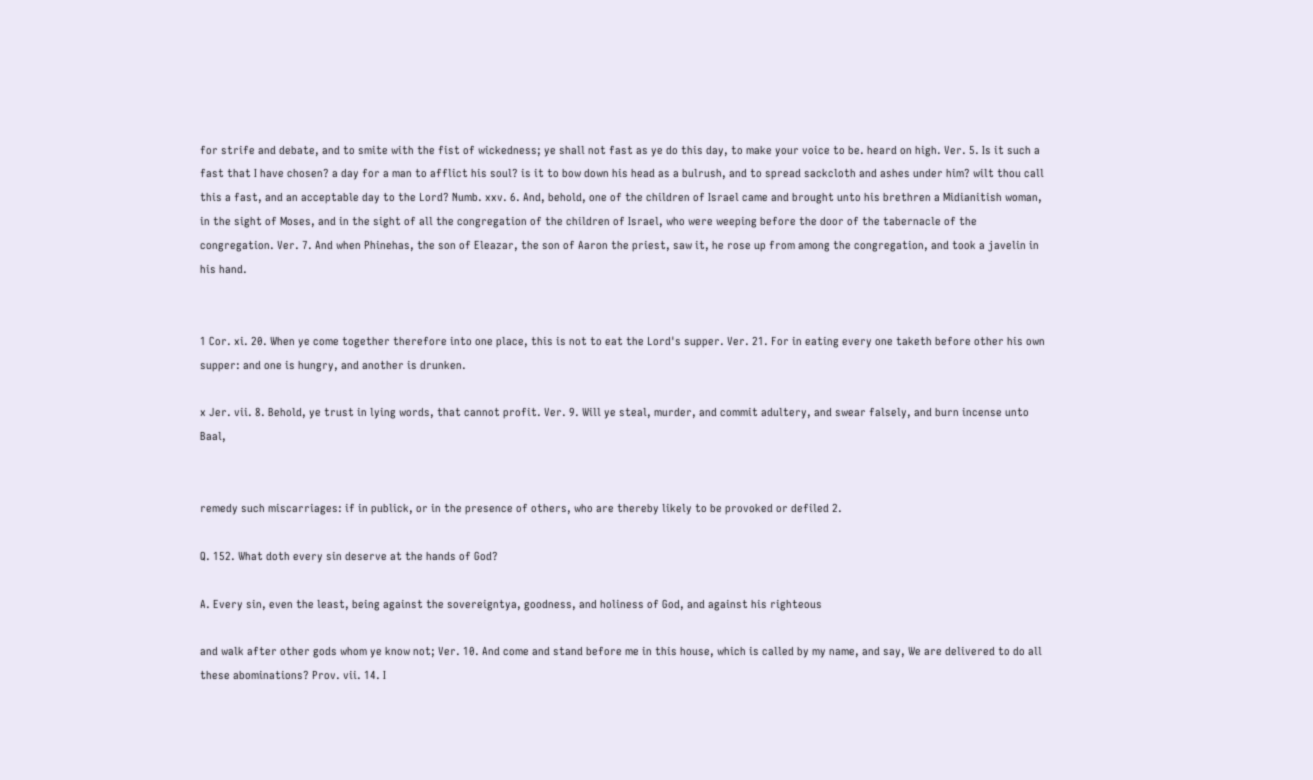for strife and debate, and to smite with the fist of wickedness; ye shall not fast as ye do this day, to make your voice to be. heard on high. Ver. 5. Is it such a fast that I have chosen? a day for a man to afflict his soul? is it to bow down his head as a bulrush, and to spread sackcloth and ashes under him? wilt thou call this a fast, and an acceptable day to the Lord? Numb. xxv. 6. And, behold, one of the children of Israel came and brought unto his brethren a Midianitish woman, in the sight of Moses, and in the sight of all the congregation of the children of Israel, who were weeping before the door of the tabernacle of the congregation. Ver. 7. And when Phinehas, the son of Eleazar, the son of Aaron the priest, saw it, he rose up from among the congregation, and took a javelin in his hand.


1 Cor. xi. 20. When ye come together therefore into one place, this is not to eat the Lord's supper. Ver. 21. For in eating every one taketh before other his own supper: and one is hungry, and another is drunken.

x Jer. vii. 8. Behold, ye trust in lying words, that cannot profit. Ver. 9. Will ye steal, murder, and commit adultery, and swear falsely, and burn incense unto Baal,


remedy such miscarriages: if in publick, or in the presence of others, who are thereby likely to be provoked or defiled 2.

Q. 152. What doth every sin deserve at the hands of God?

A. Every sin, even the least, being against the sovereigntya, goodness, and holiness of God, and against his righteous

and walk after other gods whom ye know not; Ver. 10. And come and stand before me in this house, which is called by my name, and say, We are delivered to do all these abominations? Prov. vii. 14. I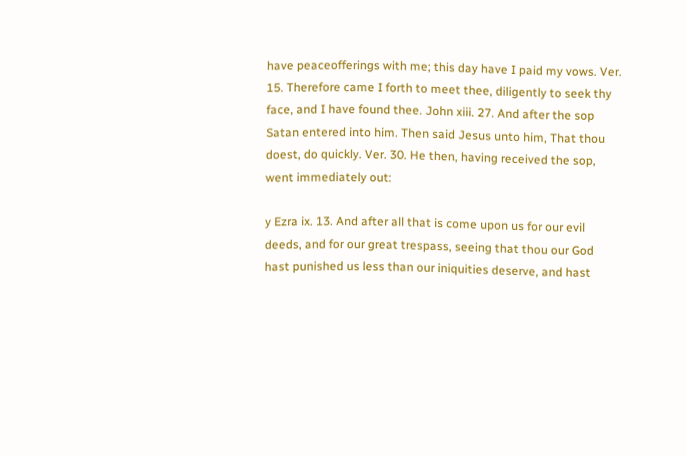have peaceofferings with me; this day have I paid my vows. Ver. 15. Therefore came I forth to meet thee, diligently to seek thy face, and I have found thee. John xiii. 27. And after the sop Satan entered into him. Then said Jesus unto him, That thou doest, do quickly. Ver. 30. He then, having received the sop, went immediately out:

y Ezra ix. 13. And after all that is come upon us for our evil deeds, and for our great trespass, seeing that thou our God hast punished us less than our iniquities deserve, and hast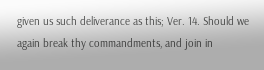given us such deliverance as this; Ver. 14. Should we again break thy commandments, and join in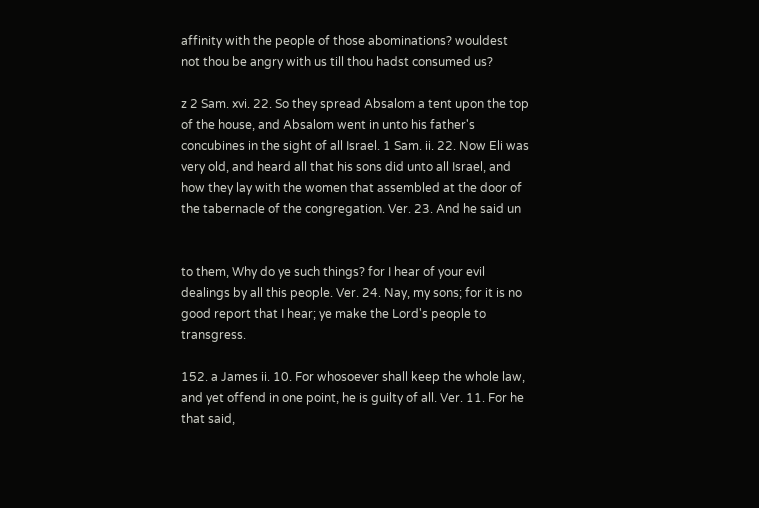affinity with the people of those abominations? wouldest not thou be angry with us till thou hadst consumed us?

z 2 Sam. xvi. 22. So they spread Absalom a tent upon the top of the house, and Absalom went in unto his father's concubines in the sight of all Israel. 1 Sam. ii. 22. Now Eli was very old, and heard all that his sons did unto all Israel, and how they lay with the women that assembled at the door of the tabernacle of the congregation. Ver. 23. And he said un


to them, Why do ye such things? for I hear of your evil dealings by all this people. Ver. 24. Nay, my sons; for it is no good report that I hear; ye make the Lord's people to transgress.

152. a James ii. 10. For whosoever shall keep the whole law, and yet offend in one point, he is guilty of all. Ver. 11. For he that said,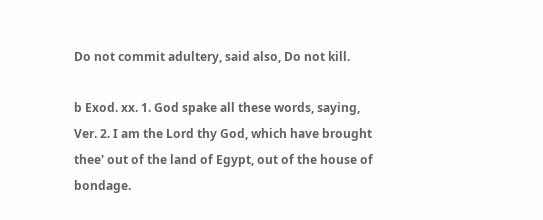Do not commit adultery, said also, Do not kill.

b Exod. xx. 1. God spake all these words, saying, Ver. 2. I am the Lord thy God, which have brought thee' out of the land of Egypt, out of the house of bondage.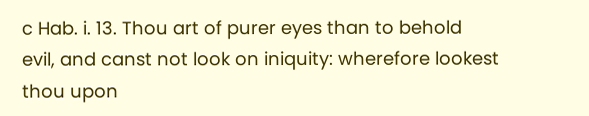c Hab. i. 13. Thou art of purer eyes than to behold evil, and canst not look on iniquity: wherefore lookest thou upon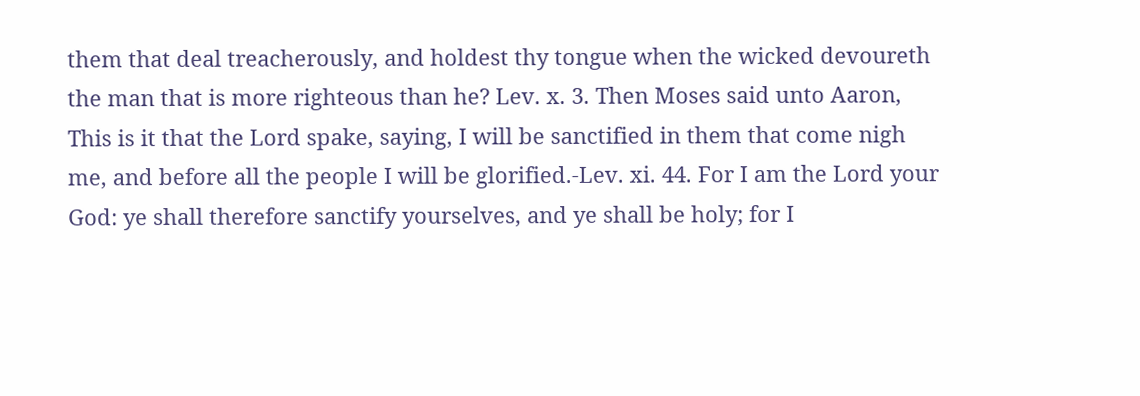them that deal treacherously, and holdest thy tongue when the wicked devoureth the man that is more righteous than he? Lev. x. 3. Then Moses said unto Aaron, This is it that the Lord spake, saying, I will be sanctified in them that come nigh me, and before all the people I will be glorified.-Lev. xi. 44. For I am the Lord your God: ye shall therefore sanctify yourselves, and ye shall be holy; for I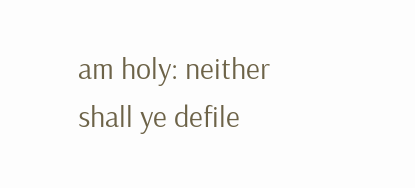am holy: neither shall ye defile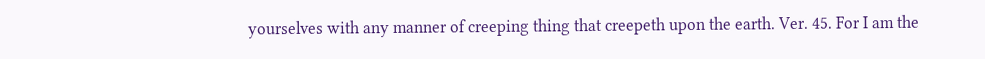yourselves with any manner of creeping thing that creepeth upon the earth. Ver. 45. For I am the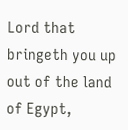Lord that bringeth you up out of the land of Egypt,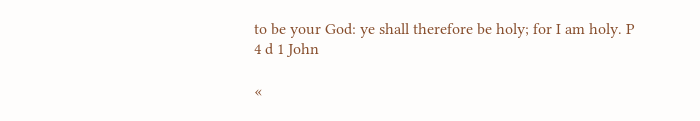to be your God: ye shall therefore be holy; for I am holy. P 4 d 1 John

«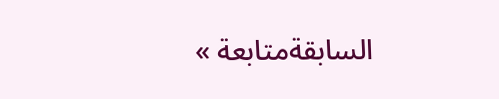السابقةمتابعة »